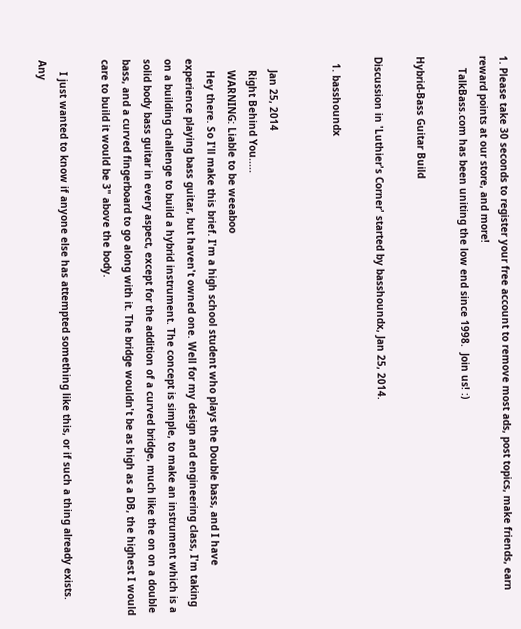1. Please take 30 seconds to register your free account to remove most ads, post topics, make friends, earn reward points at our store, and more!
    TalkBass.com has been uniting the low end since 1998.  Join us! :)

Hybrid-Bass Guitar Build

Discussion in 'Luthier's Corner' started by basshoundx, Jan 25, 2014.

  1. basshoundx


    Jan 25, 2014
    Right Behind You.....
    WARNING: Liable to be weeaboo
    Hey there. So I'll make this brief. I'm a high school student who plays the Double bass, and I have experience playing bass guitar, but haven't owned one. Well for my design and engineering class, I'm taking on a building challenge to build a hybrid instrument. The concept is simple, to make an instrument which is a solid body bass guitar in every aspect, except for the addition of a curved bridge, much like the on on a double bass, and a curved fingerboard to go along with it. The bridge wouldn't be as high as a DB, the highest I would care to build it would be 3" above the body.

    I just wanted to know if anyone else has attempted something like this, or if such a thing already exists. Any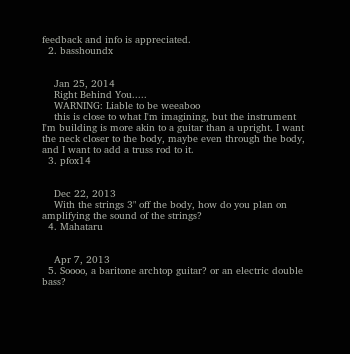feedback and info is appreciated.
  2. basshoundx


    Jan 25, 2014
    Right Behind You.....
    WARNING: Liable to be weeaboo
    this is close to what I'm imagining, but the instrument I'm building is more akin to a guitar than a upright. I want the neck closer to the body, maybe even through the body, and I want to add a truss rod to it.
  3. pfox14


    Dec 22, 2013
    With the strings 3" off the body, how do you plan on amplifying the sound of the strings?
  4. Mahataru


    Apr 7, 2013
  5. Soooo, a baritone archtop guitar? or an electric double bass?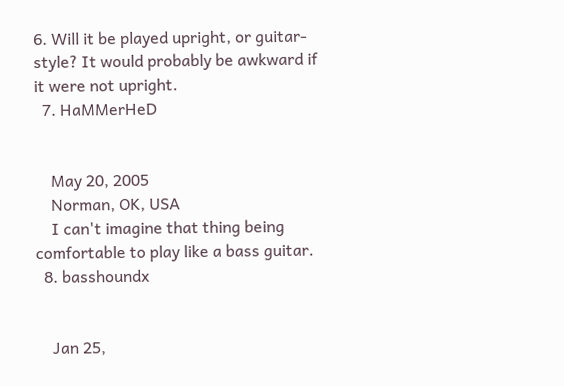6. Will it be played upright, or guitar-style? It would probably be awkward if it were not upright.
  7. HaMMerHeD


    May 20, 2005
    Norman, OK, USA
    I can't imagine that thing being comfortable to play like a bass guitar.
  8. basshoundx


    Jan 25,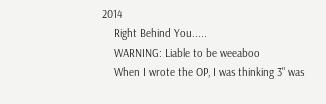2014
    Right Behind You.....
    WARNING: Liable to be weeaboo
    When I wrote the OP, I was thinking 3" was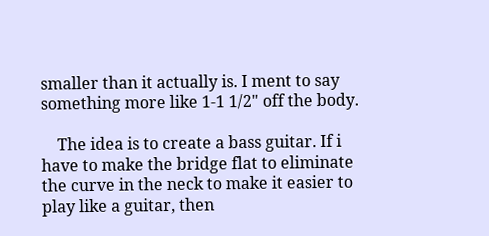smaller than it actually is. I ment to say something more like 1-1 1/2" off the body.

    The idea is to create a bass guitar. If i have to make the bridge flat to eliminate the curve in the neck to make it easier to play like a guitar, then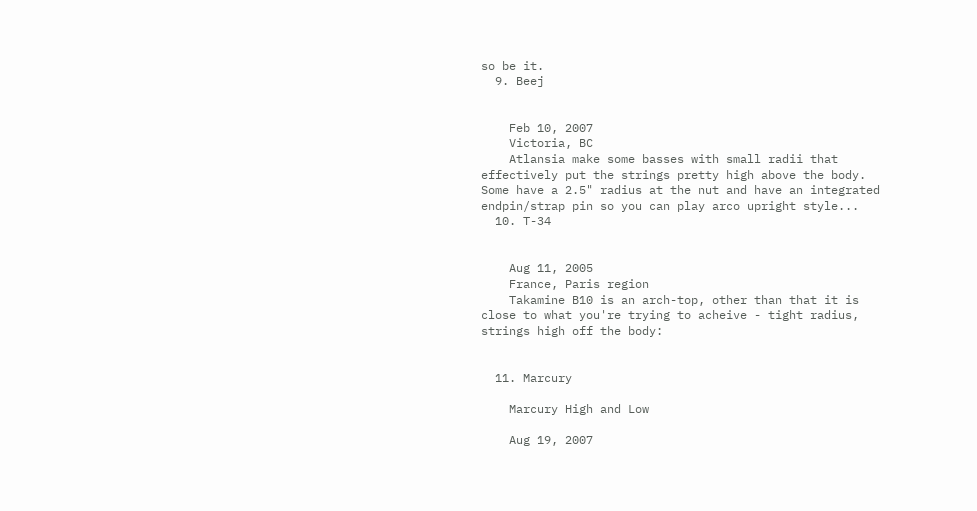so be it.
  9. Beej


    Feb 10, 2007
    Victoria, BC
    Atlansia make some basses with small radii that effectively put the strings pretty high above the body. Some have a 2.5" radius at the nut and have an integrated endpin/strap pin so you can play arco upright style...
  10. T-34


    Aug 11, 2005
    France, Paris region
    Takamine B10 is an arch-top, other than that it is close to what you're trying to acheive - tight radius, strings high off the body:


  11. Marcury

    Marcury High and Low

    Aug 19, 2007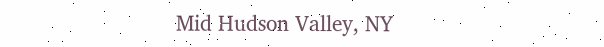Mid Hudson Valley, NY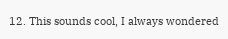12. This sounds cool, I always wondered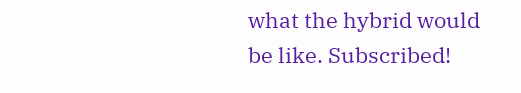what the hybrid would be like. Subscribed!